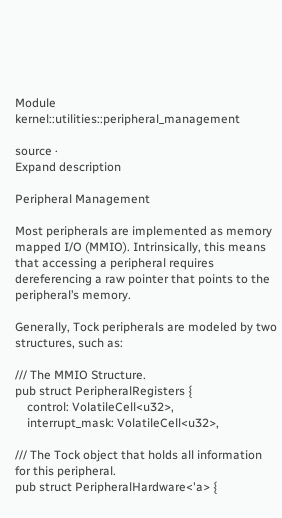Module kernel::utilities::peripheral_management

source ·
Expand description

Peripheral Management

Most peripherals are implemented as memory mapped I/O (MMIO). Intrinsically, this means that accessing a peripheral requires dereferencing a raw pointer that points to the peripheral’s memory.

Generally, Tock peripherals are modeled by two structures, such as:

/// The MMIO Structure.
pub struct PeripheralRegisters {
    control: VolatileCell<u32>,
    interrupt_mask: VolatileCell<u32>,

/// The Tock object that holds all information for this peripheral.
pub struct PeripheralHardware<'a> {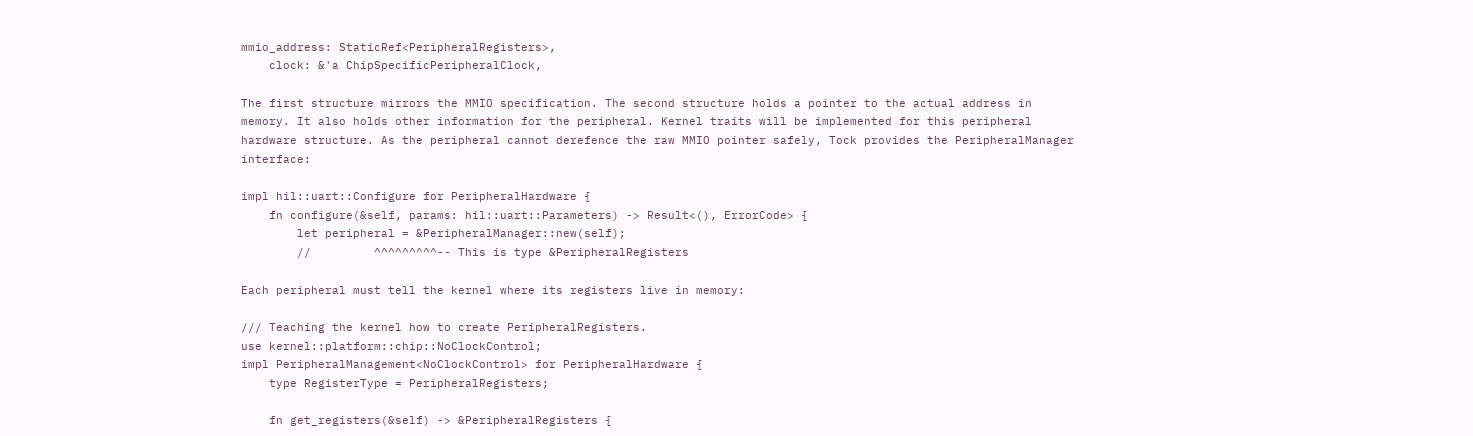mmio_address: StaticRef<PeripheralRegisters>,
    clock: &'a ChipSpecificPeripheralClock,

The first structure mirrors the MMIO specification. The second structure holds a pointer to the actual address in memory. It also holds other information for the peripheral. Kernel traits will be implemented for this peripheral hardware structure. As the peripheral cannot derefence the raw MMIO pointer safely, Tock provides the PeripheralManager interface:

impl hil::uart::Configure for PeripheralHardware {
    fn configure(&self, params: hil::uart::Parameters) -> Result<(), ErrorCode> {
        let peripheral = &PeripheralManager::new(self);
        //         ^^^^^^^^^-- This is type &PeripheralRegisters

Each peripheral must tell the kernel where its registers live in memory:

/// Teaching the kernel how to create PeripheralRegisters.
use kernel::platform::chip::NoClockControl;
impl PeripheralManagement<NoClockControl> for PeripheralHardware {
    type RegisterType = PeripheralRegisters;

    fn get_registers(&self) -> &PeripheralRegisters {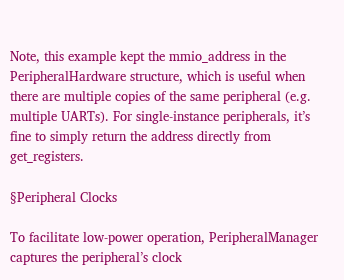Note, this example kept the mmio_address in the PeripheralHardware structure, which is useful when there are multiple copies of the same peripheral (e.g. multiple UARTs). For single-instance peripherals, it’s fine to simply return the address directly from get_registers.

§Peripheral Clocks

To facilitate low-power operation, PeripheralManager captures the peripheral’s clock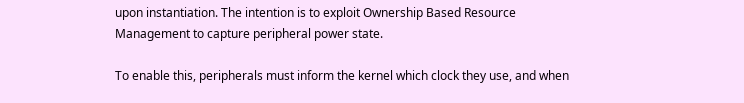upon instantiation. The intention is to exploit Ownership Based Resource Management to capture peripheral power state.

To enable this, peripherals must inform the kernel which clock they use, and when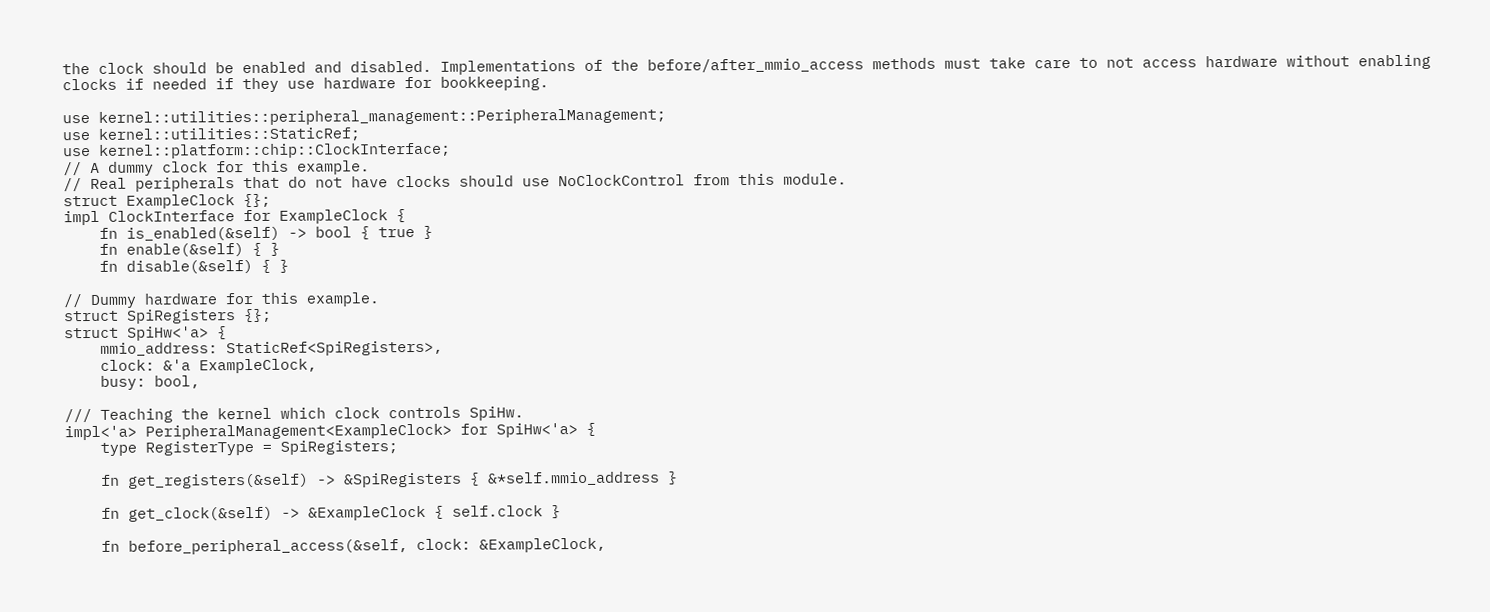the clock should be enabled and disabled. Implementations of the before/after_mmio_access methods must take care to not access hardware without enabling clocks if needed if they use hardware for bookkeeping.

use kernel::utilities::peripheral_management::PeripheralManagement;
use kernel::utilities::StaticRef;
use kernel::platform::chip::ClockInterface;
// A dummy clock for this example.
// Real peripherals that do not have clocks should use NoClockControl from this module.
struct ExampleClock {};
impl ClockInterface for ExampleClock {
    fn is_enabled(&self) -> bool { true }
    fn enable(&self) { }
    fn disable(&self) { }

// Dummy hardware for this example.
struct SpiRegisters {};
struct SpiHw<'a> {
    mmio_address: StaticRef<SpiRegisters>,
    clock: &'a ExampleClock,
    busy: bool,

/// Teaching the kernel which clock controls SpiHw.
impl<'a> PeripheralManagement<ExampleClock> for SpiHw<'a> {
    type RegisterType = SpiRegisters;

    fn get_registers(&self) -> &SpiRegisters { &*self.mmio_address }

    fn get_clock(&self) -> &ExampleClock { self.clock }

    fn before_peripheral_access(&self, clock: &ExampleClock,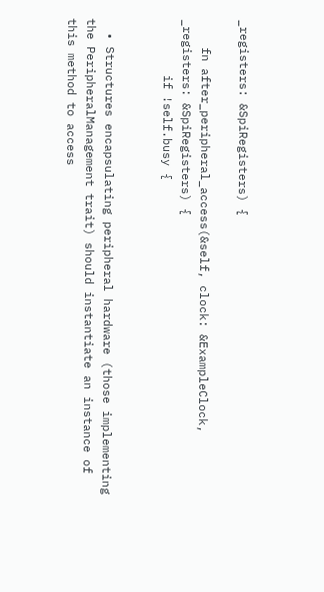_registers: &SpiRegisters) {

    fn after_peripheral_access(&self, clock: &ExampleClock, _registers: &SpiRegisters) {
        if !self.busy {


  • Structures encapsulating peripheral hardware (those implementing the PeripheralManagement trait) should instantiate an instance of this method to access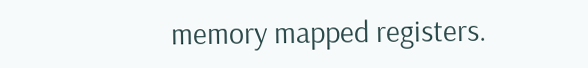memory mapped registers.